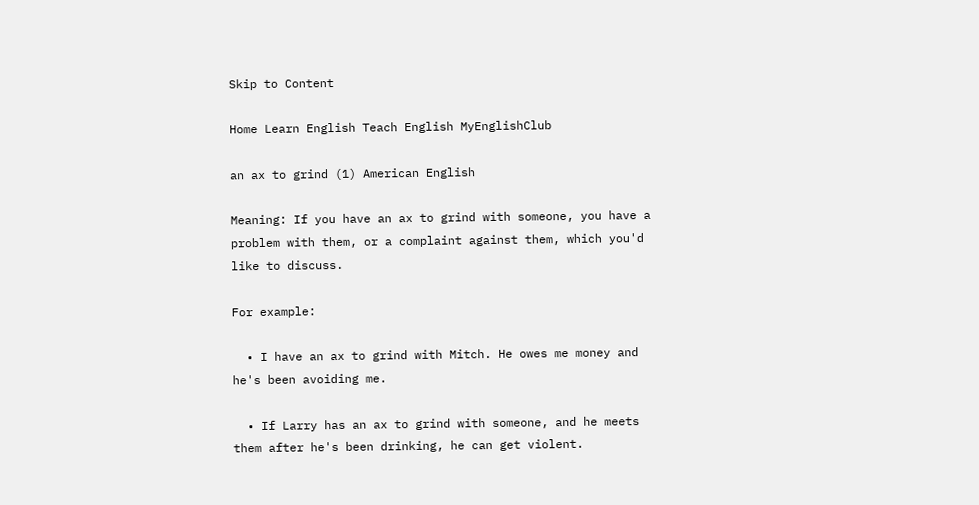Skip to Content

Home Learn English Teach English MyEnglishClub

an ax to grind (1) American English

Meaning: If you have an ax to grind with someone, you have a problem with them, or a complaint against them, which you'd like to discuss.

For example:

  • I have an ax to grind with Mitch. He owes me money and he's been avoiding me.

  • If Larry has an ax to grind with someone, and he meets them after he's been drinking, he can get violent.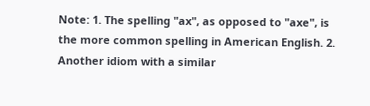Note: 1. The spelling "ax", as opposed to "axe", is the more common spelling in American English. 2. Another idiom with a similar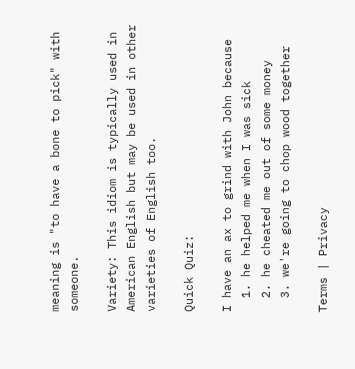meaning is "to have a bone to pick" with someone.

Variety: This idiom is typically used in American English but may be used in other varieties of English too.

Quick Quiz:

I have an ax to grind with John because
  1. he helped me when I was sick
  2. he cheated me out of some money
  3. we're going to chop wood together

Terms | Privacy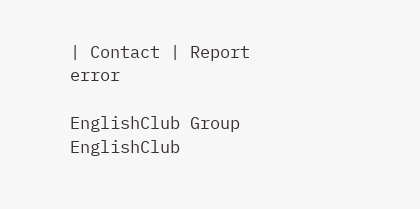| Contact | Report error

EnglishClub Group EnglishClub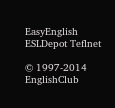EasyEnglish ESLDepot Teflnet

© 1997-2014 EnglishClub